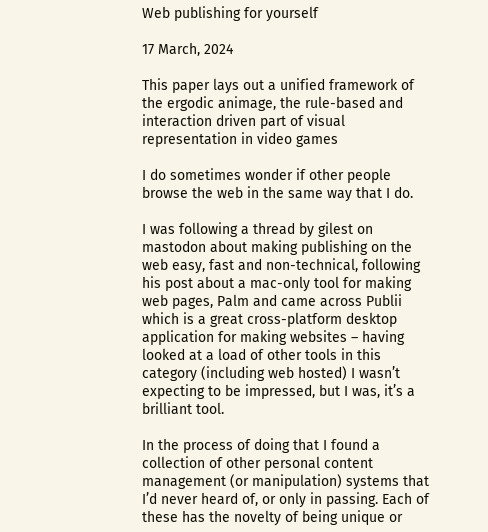Web publishing for yourself

17 March, 2024

This paper lays out a unified framework of the ergodic animage, the rule-based and interaction driven part of visual representation in video games

I do sometimes wonder if other people browse the web in the same way that I do.

I was following a thread by gilest on mastodon about making publishing on the web easy, fast and non-technical, following his post about a mac-only tool for making web pages, Palm and came across Publii which is a great cross-platform desktop application for making websites – having looked at a load of other tools in this category (including web hosted) I wasn’t expecting to be impressed, but I was, it’s a brilliant tool.

In the process of doing that I found a collection of other personal content management (or manipulation) systems that I’d never heard of, or only in passing. Each of these has the novelty of being unique or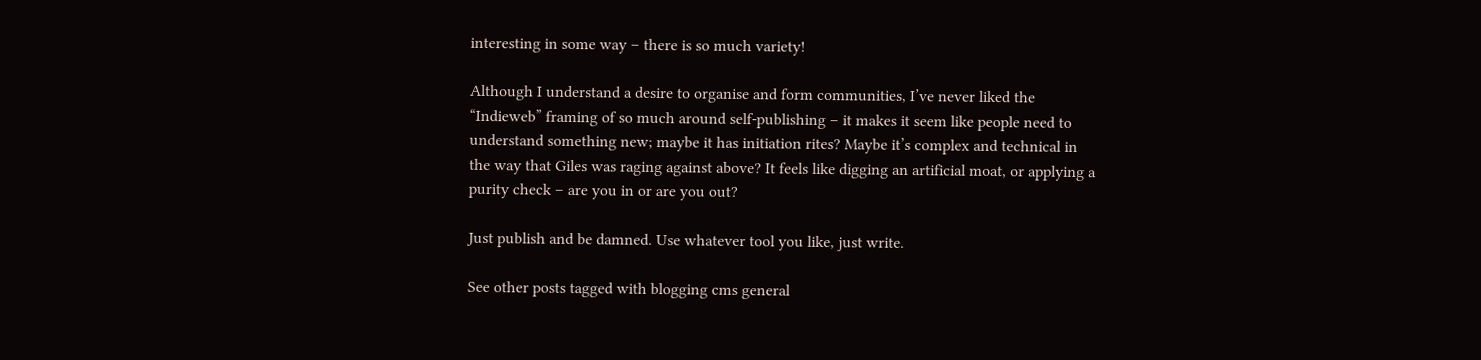interesting in some way – there is so much variety!

Although I understand a desire to organise and form communities, I’ve never liked the “Indieweb” framing of so much around self-publishing – it makes it seem like people need to understand something new; maybe it has initiation rites? Maybe it’s complex and technical in the way that Giles was raging against above? It feels like digging an artificial moat, or applying a purity check – are you in or are you out?

Just publish and be damned. Use whatever tool you like, just write.

See other posts tagged with blogging cms general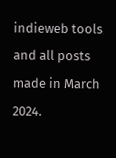indieweb tools and all posts made in March 2024.